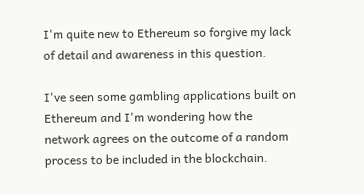I'm quite new to Ethereum so forgive my lack of detail and awareness in this question.

I've seen some gambling applications built on Ethereum and I'm wondering how the network agrees on the outcome of a random process to be included in the blockchain.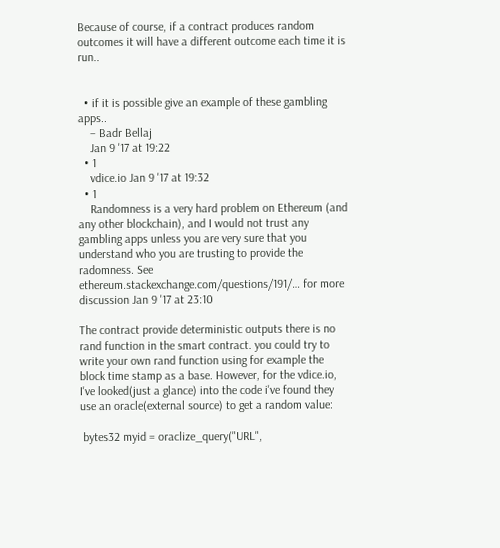Because of course, if a contract produces random outcomes it will have a different outcome each time it is run..


  • if it is possible give an example of these gambling apps..
    – Badr Bellaj
    Jan 9 '17 at 19:22
  • 1
    vdice.io Jan 9 '17 at 19:32
  • 1
    Randomness is a very hard problem on Ethereum (and any other blockchain), and I would not trust any gambling apps unless you are very sure that you understand who you are trusting to provide the radomness. See ethereum.stackexchange.com/questions/191/… for more discussion Jan 9 '17 at 23:10

The contract provide deterministic outputs there is no rand function in the smart contract. you could try to write your own rand function using for example the block time stamp as a base. However, for the vdice.io, I've looked(just a glance) into the code i've found they use an oracle(external source) to get a random value:

 bytes32 myid = oraclize_query("URL",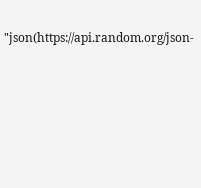"json(https://api.random.org/json-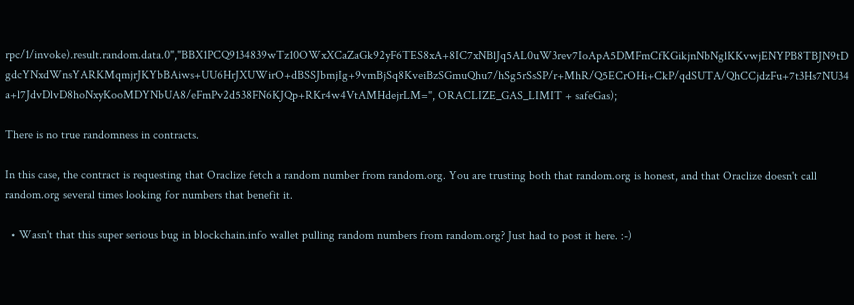rpc/1/invoke).result.random.data.0","BBX1PCQ9134839wTz10OWxXCaZaGk92yF6TES8xA+8IC7xNBlJq5AL0uW3rev7IoApA5DMFmCfKGikjnNbNglKKvwjENYPB8TBJN9tDgdcYNxdWnsYARKMqmjrJKYbBAiws+UU6HrJXUWirO+dBSSJbmjIg+9vmBjSq8KveiBzSGmuQhu7/hSg5rSsSP/r+MhR/Q5ECrOHi+CkP/qdSUTA/QhCCjdzFu+7t3Hs7NU34a+l7JdvDlvD8hoNxyKooMDYNbUA8/eFmPv2d538FN6KJQp+RKr4w4VtAMHdejrLM=", ORACLIZE_GAS_LIMIT + safeGas);

There is no true randomness in contracts.

In this case, the contract is requesting that Oraclize fetch a random number from random.org. You are trusting both that random.org is honest, and that Oraclize doesn't call random.org several times looking for numbers that benefit it.

  • Wasn't that this super serious bug in blockchain.info wallet pulling random numbers from random.org? Just had to post it here. :-)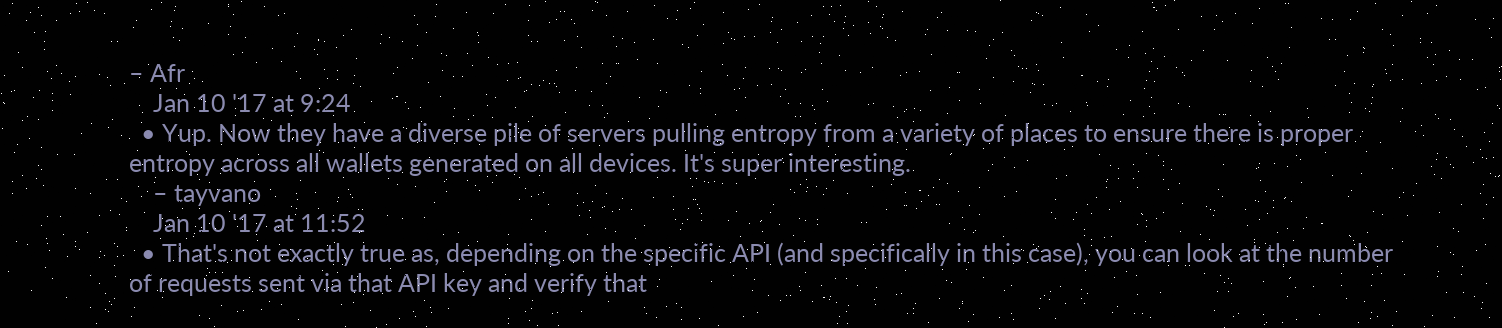– Afr
    Jan 10 '17 at 9:24
  • Yup. Now they have a diverse pile of servers pulling entropy from a variety of places to ensure there is proper entropy across all wallets generated on all devices. It's super interesting.
    – tayvano
    Jan 10 '17 at 11:52
  • That's not exactly true as, depending on the specific API (and specifically in this case), you can look at the number of requests sent via that API key and verify that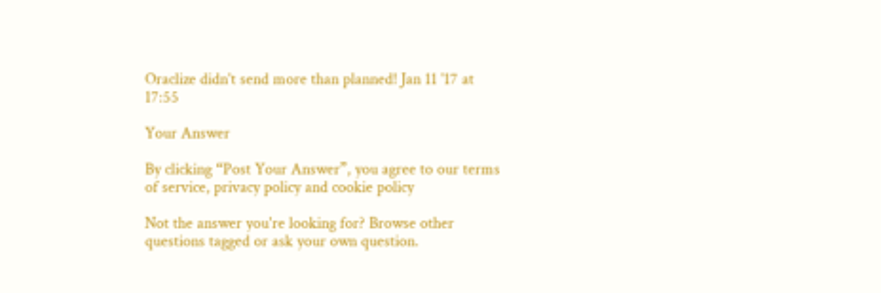Oraclize didn't send more than planned! Jan 11 '17 at 17:55

Your Answer

By clicking “Post Your Answer”, you agree to our terms of service, privacy policy and cookie policy

Not the answer you're looking for? Browse other questions tagged or ask your own question.